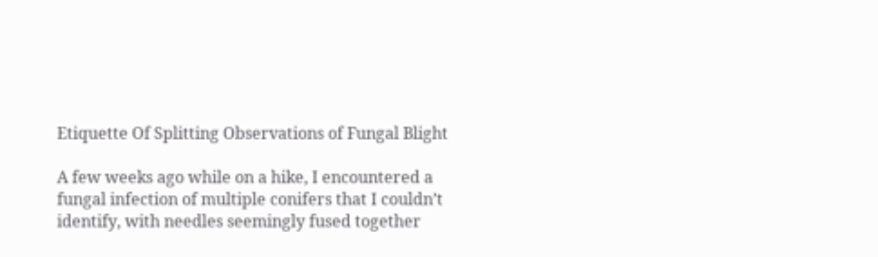Etiquette Of Splitting Observations of Fungal Blight

A few weeks ago while on a hike, I encountered a fungal infection of multiple conifers that I couldn’t identify, with needles seemingly fused together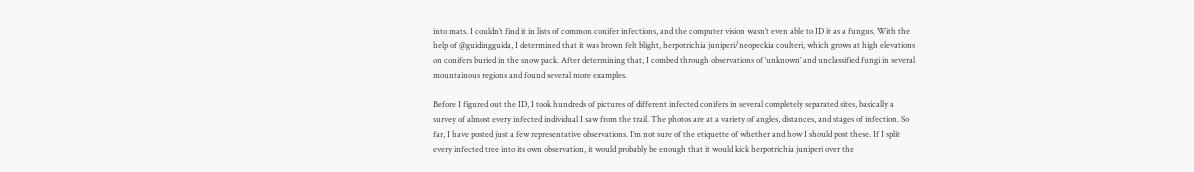into mats. I couldn’t find it in lists of common conifer infections, and the computer vision wasn’t even able to ID it as a fungus. With the help of @guidingguida, I determined that it was brown felt blight, herpotrichia juniperi/neopeckia coulteri, which grows at high elevations on conifers buried in the snow pack. After determining that, I combed through observations of ‘unknown’ and unclassified fungi in several mountainous regions and found several more examples.

Before I figured out the ID, I took hundreds of pictures of different infected conifers in several completely separated sites, basically a survey of almost every infected individual I saw from the trail. The photos are at a variety of angles, distances, and stages of infection. So far, I have posted just a few representative observations. I’m not sure of the etiquette of whether and how I should post these. If I split every infected tree into its own observation, it would probably be enough that it would kick herpotrichia juniperi over the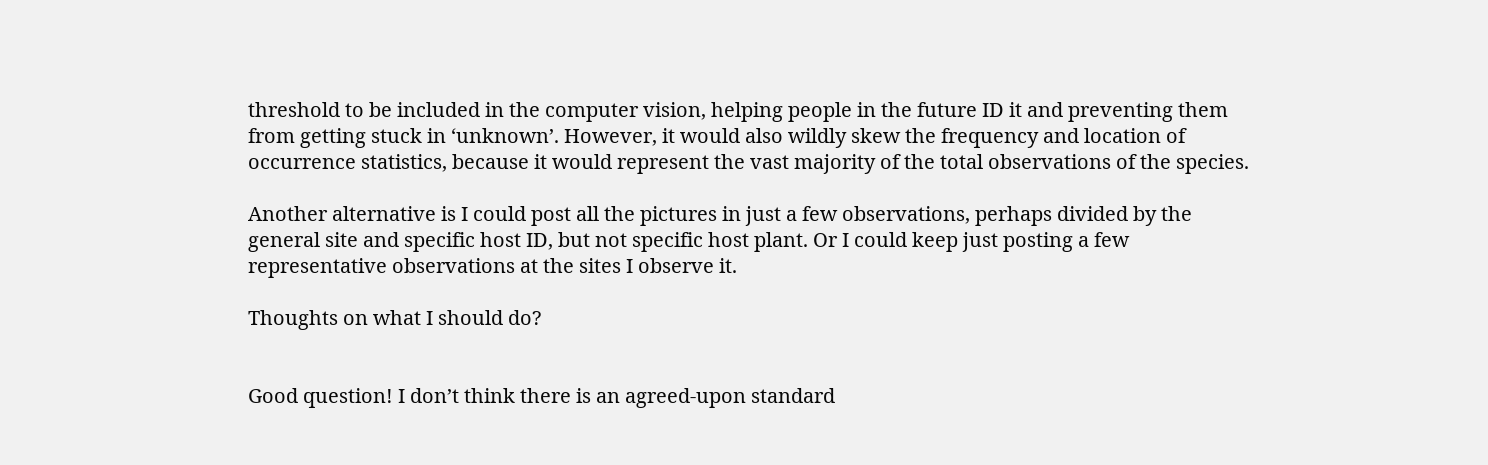threshold to be included in the computer vision, helping people in the future ID it and preventing them from getting stuck in ‘unknown’. However, it would also wildly skew the frequency and location of occurrence statistics, because it would represent the vast majority of the total observations of the species.

Another alternative is I could post all the pictures in just a few observations, perhaps divided by the general site and specific host ID, but not specific host plant. Or I could keep just posting a few representative observations at the sites I observe it.

Thoughts on what I should do?


Good question! I don’t think there is an agreed-upon standard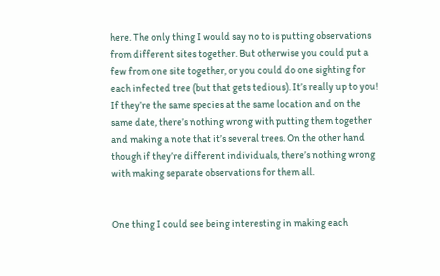here. The only thing I would say no to is putting observations from different sites together. But otherwise you could put a few from one site together, or you could do one sighting for each infected tree (but that gets tedious). It’s really up to you! If they’re the same species at the same location and on the same date, there’s nothing wrong with putting them together and making a note that it’s several trees. On the other hand though if they’re different individuals, there’s nothing wrong with making separate observations for them all.


One thing I could see being interesting in making each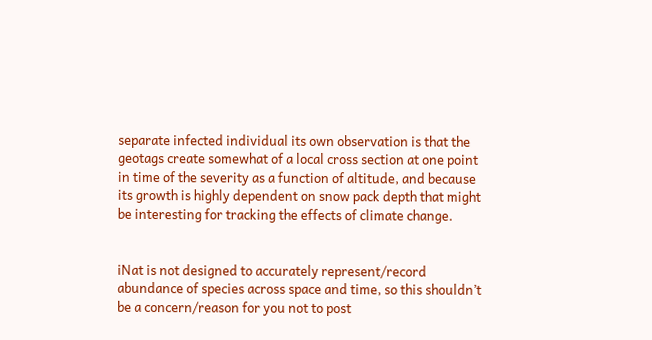separate infected individual its own observation is that the geotags create somewhat of a local cross section at one point in time of the severity as a function of altitude, and because its growth is highly dependent on snow pack depth that might be interesting for tracking the effects of climate change.


iNat is not designed to accurately represent/record abundance of species across space and time, so this shouldn’t be a concern/reason for you not to post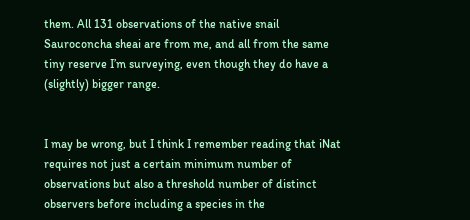them. All 131 observations of the native snail Sauroconcha sheai are from me, and all from the same tiny reserve I’m surveying, even though they do have a (slightly) bigger range.


I may be wrong, but I think I remember reading that iNat requires not just a certain minimum number of observations but also a threshold number of distinct observers before including a species in the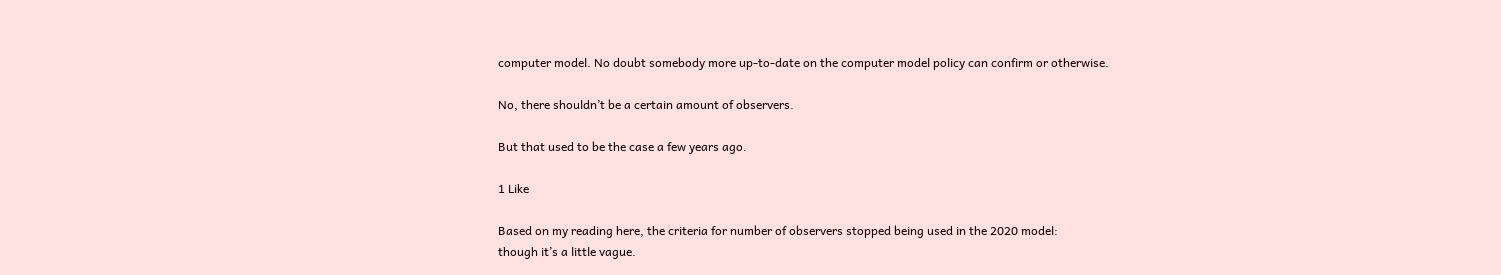computer model. No doubt somebody more up-to-date on the computer model policy can confirm or otherwise.

No, there shouldn’t be a certain amount of observers.

But that used to be the case a few years ago.

1 Like

Based on my reading here, the criteria for number of observers stopped being used in the 2020 model:
though it’s a little vague.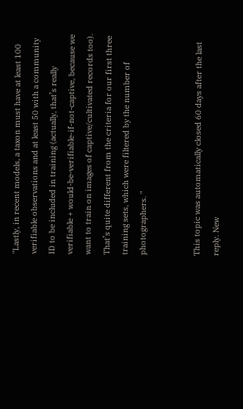"Lastly, in recent models, a taxon must have at least 100 verifiable observations and at least 50 with a community ID to be included in training (actually, that’s really verifiable + would-be-verifiable-if-not-captive, because we want to train on images of captive/cultivated records too). That’s quite different from the criteria for our first three training sets, which were filtered by the number of photographers. "


This topic was automatically closed 60 days after the last reply. New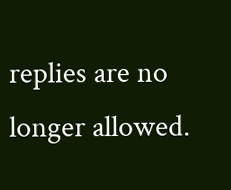replies are no longer allowed.